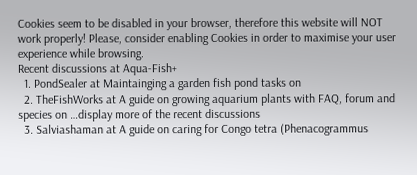Cookies seem to be disabled in your browser, therefore this website will NOT work properly! Please, consider enabling Cookies in order to maximise your user experience while browsing.
Recent discussions at Aqua-Fish+
  1. PondSealer at Maintainging a garden fish pond tasks on
  2. TheFishWorks at A guide on growing aquarium plants with FAQ, forum and species on …display more of the recent discussions
  3. Salviashaman at A guide on caring for Congo tetra (Phenacogrammus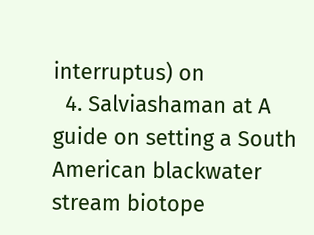interruptus) on
  4. Salviashaman at A guide on setting a South American blackwater stream biotope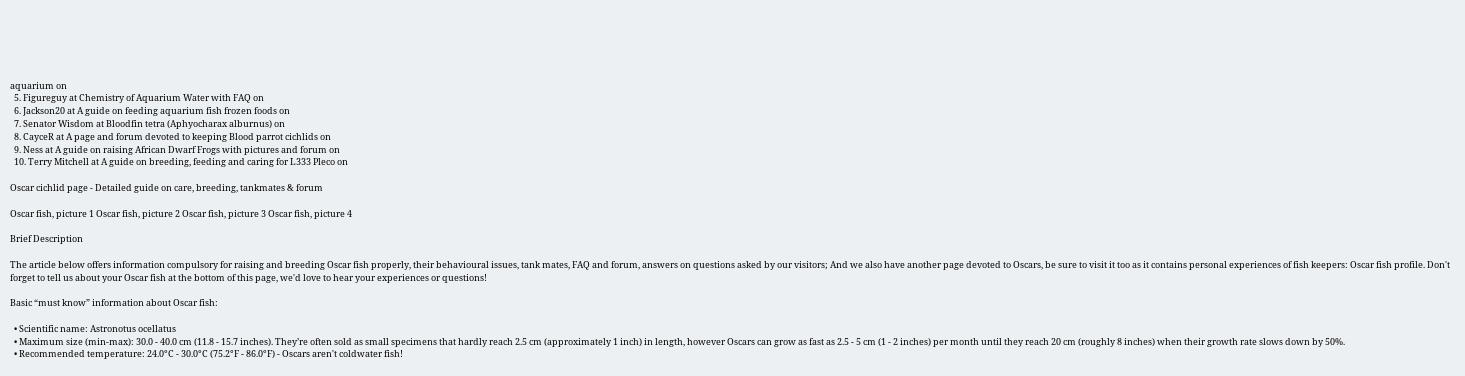aquarium on
  5. Figureguy at Chemistry of Aquarium Water with FAQ on
  6. Jackson20 at A guide on feeding aquarium fish frozen foods on
  7. Senator Wisdom at Bloodfin tetra (Aphyocharax alburnus) on
  8. CayceR at A page and forum devoted to keeping Blood parrot cichlids on
  9. Ness at A guide on raising African Dwarf Frogs with pictures and forum on
  10. Terry Mitchell at A guide on breeding, feeding and caring for L333 Pleco on

Oscar cichlid page - Detailed guide on care, breeding, tankmates & forum

Oscar fish, picture 1 Oscar fish, picture 2 Oscar fish, picture 3 Oscar fish, picture 4

Brief Description

The article below offers information compulsory for raising and breeding Oscar fish properly, their behavioural issues, tank mates, FAQ and forum, answers on questions asked by our visitors; And we also have another page devoted to Oscars, be sure to visit it too as it contains personal experiences of fish keepers: Oscar fish profile. Don't forget to tell us about your Oscar fish at the bottom of this page, we'd love to hear your experiences or questions!

Basic “must know” information about Oscar fish:

  • Scientific name: Astronotus ocellatus
  • Maximum size (min-max): 30.0 - 40.0 cm (11.8 - 15.7 inches). They’re often sold as small specimens that hardly reach 2.5 cm (approximately 1 inch) in length, however Oscars can grow as fast as 2.5 - 5 cm (1 - 2 inches) per month until they reach 20 cm (roughly 8 inches) when their growth rate slows down by 50%.
  • Recommended temperature: 24.0°C - 30.0°C (75.2°F - 86.0°F) - Oscars aren't coldwater fish!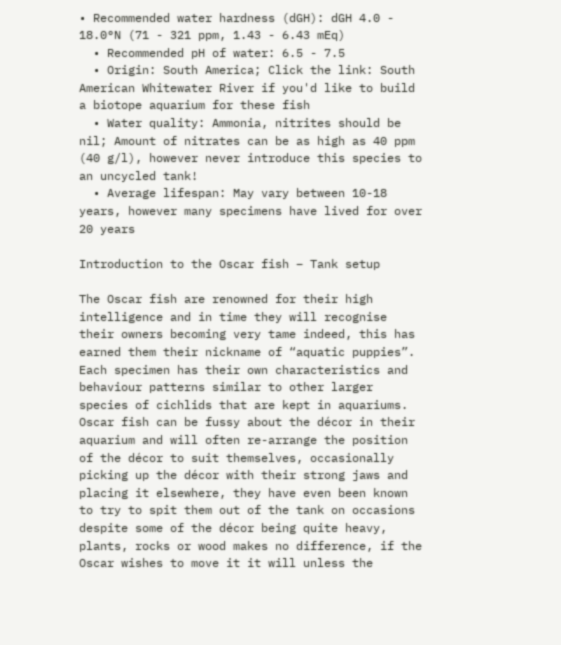• Recommended water hardness (dGH): dGH 4.0 - 18.0°N (71 - 321 ppm, 1.43 - 6.43 mEq)
  • Recommended pH of water: 6.5 - 7.5
  • Origin: South America; Click the link: South American Whitewater River if you'd like to build a biotope aquarium for these fish
  • Water quality: Ammonia, nitrites should be nil; Amount of nitrates can be as high as 40 ppm (40 g/l), however never introduce this species to an uncycled tank!
  • Average lifespan: May vary between 10-18 years, however many specimens have lived for over 20 years

Introduction to the Oscar fish – Tank setup

The Oscar fish are renowned for their high intelligence and in time they will recognise their owners becoming very tame indeed, this has earned them their nickname of “aquatic puppies”. Each specimen has their own characteristics and behaviour patterns similar to other larger species of cichlids that are kept in aquariums. Oscar fish can be fussy about the décor in their aquarium and will often re-arrange the position of the décor to suit themselves, occasionally picking up the décor with their strong jaws and placing it elsewhere, they have even been known to try to spit them out of the tank on occasions despite some of the décor being quite heavy, plants, rocks or wood makes no difference, if the Oscar wishes to move it it will unless the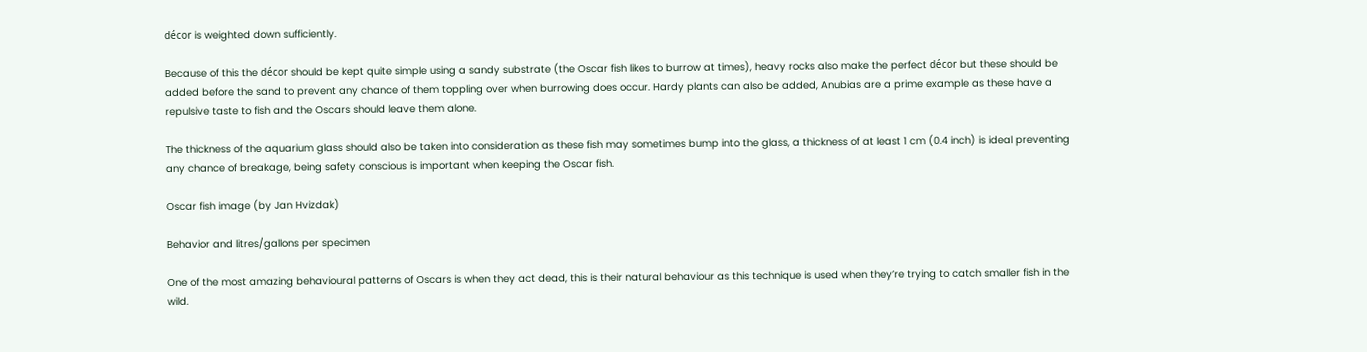décor is weighted down sufficiently.

Because of this the décor should be kept quite simple using a sandy substrate (the Oscar fish likes to burrow at times), heavy rocks also make the perfect décor but these should be added before the sand to prevent any chance of them toppling over when burrowing does occur. Hardy plants can also be added, Anubias are a prime example as these have a repulsive taste to fish and the Oscars should leave them alone.

The thickness of the aquarium glass should also be taken into consideration as these fish may sometimes bump into the glass, a thickness of at least 1 cm (0.4 inch) is ideal preventing any chance of breakage, being safety conscious is important when keeping the Oscar fish.

Oscar fish image (by Jan Hvizdak)

Behavior and litres/gallons per specimen

One of the most amazing behavioural patterns of Oscars is when they act dead, this is their natural behaviour as this technique is used when they’re trying to catch smaller fish in the wild.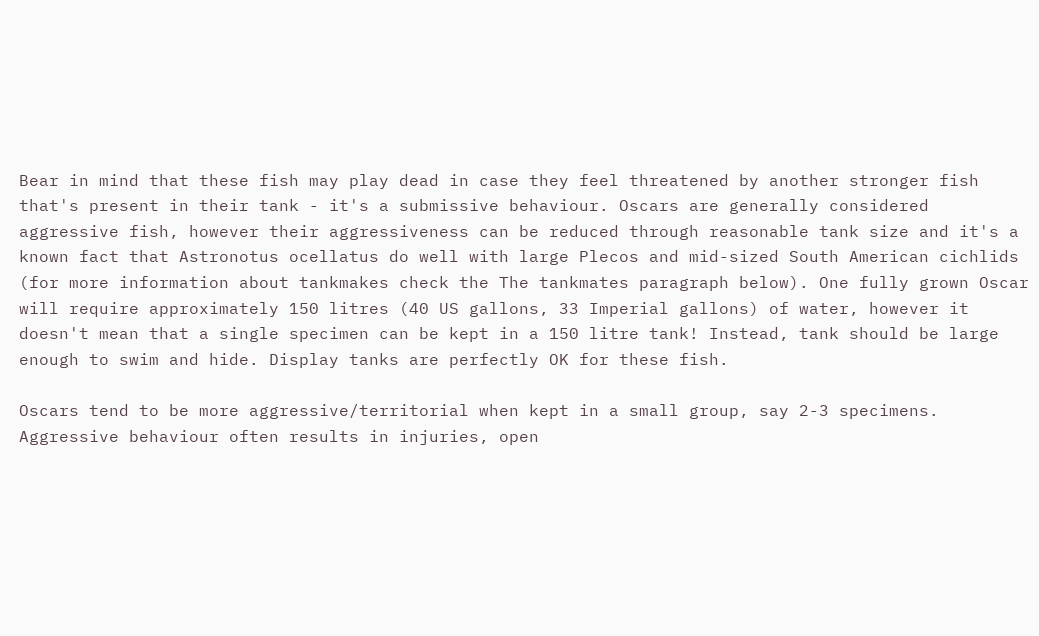Bear in mind that these fish may play dead in case they feel threatened by another stronger fish that's present in their tank - it's a submissive behaviour. Oscars are generally considered aggressive fish, however their aggressiveness can be reduced through reasonable tank size and it's a known fact that Astronotus ocellatus do well with large Plecos and mid-sized South American cichlids (for more information about tankmakes check the The tankmates paragraph below). One fully grown Oscar will require approximately 150 litres (40 US gallons, 33 Imperial gallons) of water, however it doesn't mean that a single specimen can be kept in a 150 litre tank! Instead, tank should be large enough to swim and hide. Display tanks are perfectly OK for these fish.

Oscars tend to be more aggressive/territorial when kept in a small group, say 2-3 specimens. Aggressive behaviour often results in injuries, open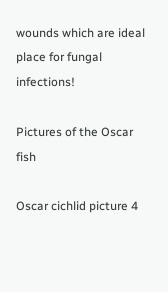wounds which are ideal place for fungal infections!

Pictures of the Oscar fish

Oscar cichlid picture 4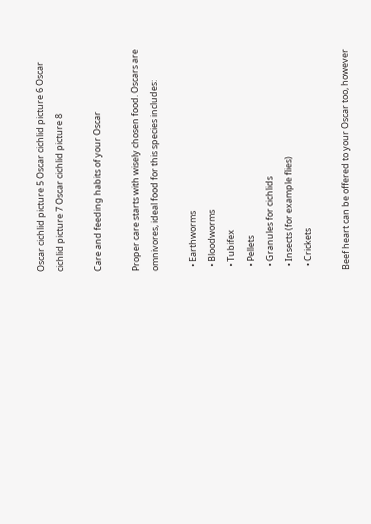Oscar cichlid picture 5 Oscar cichlid picture 6 Oscar cichlid picture 7 Oscar cichlid picture 8

Care and feeding habits of your Oscar

Proper care starts with wisely chosen food. Oscars are omnivores, ideal food for this species includes:

  • Earthworms
  • Bloodworms
  • Tubifex
  • Pellets
  • Granules for cichlids
  • Insects (for example flies)
  • Crickets

Beef heart can be offered to your Oscar too, however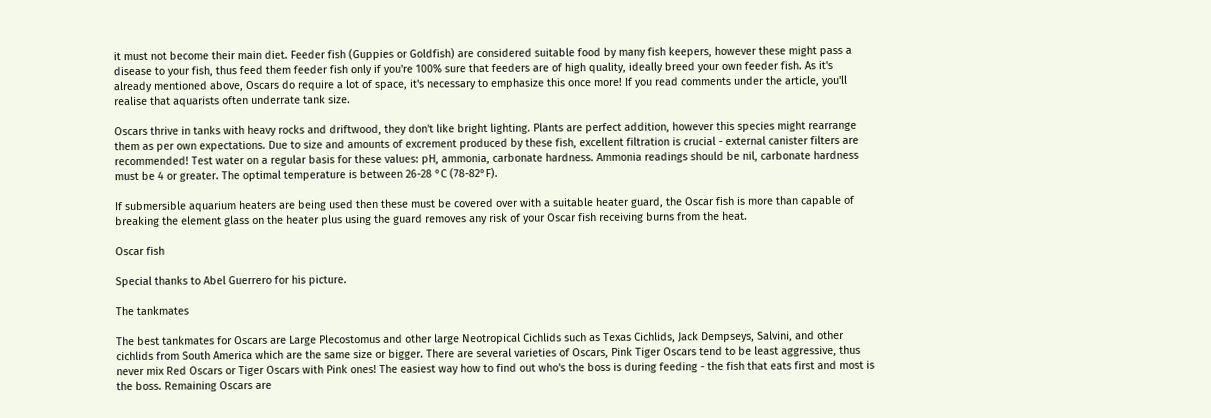it must not become their main diet. Feeder fish (Guppies or Goldfish) are considered suitable food by many fish keepers, however these might pass a disease to your fish, thus feed them feeder fish only if you're 100% sure that feeders are of high quality, ideally breed your own feeder fish. As it's already mentioned above, Oscars do require a lot of space, it's necessary to emphasize this once more! If you read comments under the article, you'll realise that aquarists often underrate tank size.

Oscars thrive in tanks with heavy rocks and driftwood, they don't like bright lighting. Plants are perfect addition, however this species might rearrange them as per own expectations. Due to size and amounts of excrement produced by these fish, excellent filtration is crucial - external canister filters are recommended! Test water on a regular basis for these values: pH, ammonia, carbonate hardness. Ammonia readings should be nil, carbonate hardness must be 4 or greater. The optimal temperature is between 26-28 °C (78-82°F).

If submersible aquarium heaters are being used then these must be covered over with a suitable heater guard, the Oscar fish is more than capable of breaking the element glass on the heater plus using the guard removes any risk of your Oscar fish receiving burns from the heat.

Oscar fish

Special thanks to Abel Guerrero for his picture.

The tankmates

The best tankmates for Oscars are Large Plecostomus and other large Neotropical Cichlids such as Texas Cichlids, Jack Dempseys, Salvini, and other cichlids from South America which are the same size or bigger. There are several varieties of Oscars, Pink Tiger Oscars tend to be least aggressive, thus never mix Red Oscars or Tiger Oscars with Pink ones! The easiest way how to find out who's the boss is during feeding - the fish that eats first and most is the boss. Remaining Oscars are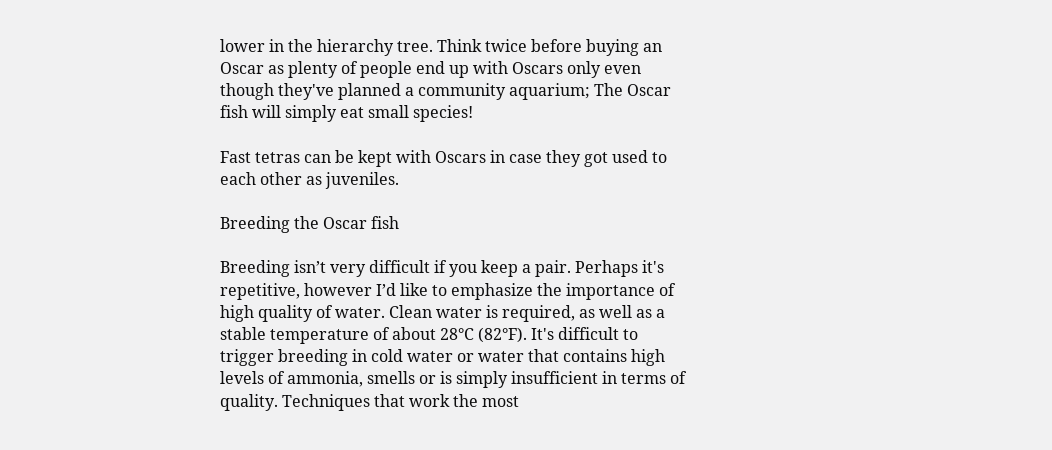lower in the hierarchy tree. Think twice before buying an Oscar as plenty of people end up with Oscars only even though they've planned a community aquarium; The Oscar fish will simply eat small species!

Fast tetras can be kept with Oscars in case they got used to each other as juveniles.

Breeding the Oscar fish

Breeding isn’t very difficult if you keep a pair. Perhaps it's repetitive, however I’d like to emphasize the importance of high quality of water. Clean water is required, as well as a stable temperature of about 28°C (82°F). It's difficult to trigger breeding in cold water or water that contains high levels of ammonia, smells or is simply insufficient in terms of quality. Techniques that work the most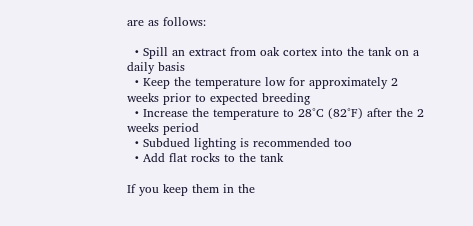are as follows:

  • Spill an extract from oak cortex into the tank on a daily basis
  • Keep the temperature low for approximately 2 weeks prior to expected breeding
  • Increase the temperature to 28°C (82°F) after the 2 weeks period
  • Subdued lighting is recommended too
  • Add flat rocks to the tank

If you keep them in the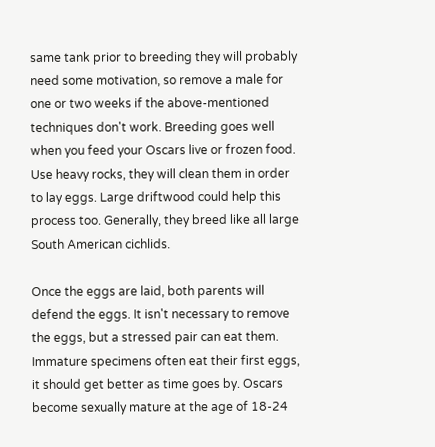same tank prior to breeding they will probably need some motivation, so remove a male for one or two weeks if the above-mentioned techniques don't work. Breeding goes well when you feed your Oscars live or frozen food. Use heavy rocks, they will clean them in order to lay eggs. Large driftwood could help this process too. Generally, they breed like all large South American cichlids.

Once the eggs are laid, both parents will defend the eggs. It isn't necessary to remove the eggs, but a stressed pair can eat them. Immature specimens often eat their first eggs, it should get better as time goes by. Oscars become sexually mature at the age of 18-24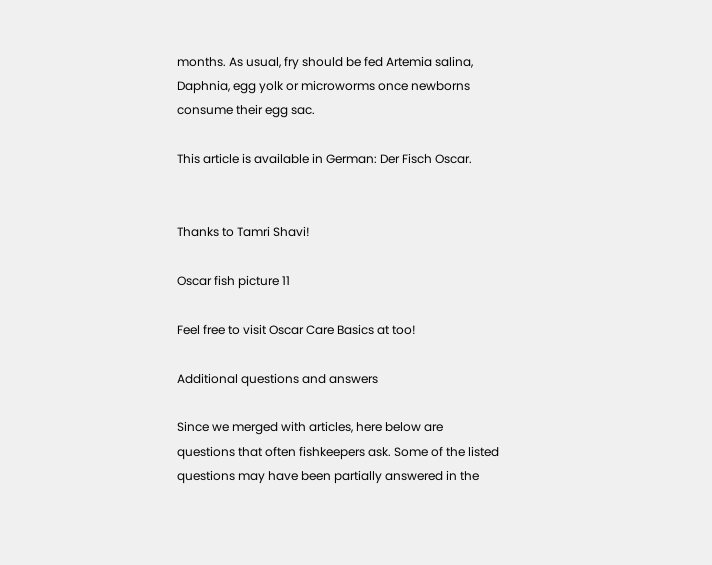months. As usual, fry should be fed Artemia salina, Daphnia, egg yolk or microworms once newborns consume their egg sac.

This article is available in German: Der Fisch Oscar.


Thanks to Tamri Shavi!

Oscar fish picture 11

Feel free to visit Oscar Care Basics at too!

Additional questions and answers

Since we merged with articles, here below are questions that often fishkeepers ask. Some of the listed questions may have been partially answered in the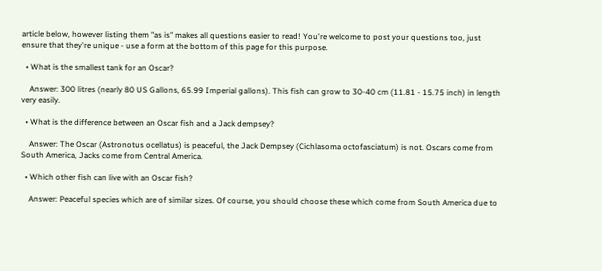article below, however listing them "as is" makes all questions easier to read! You're welcome to post your questions too, just ensure that they're unique - use a form at the bottom of this page for this purpose.

  • What is the smallest tank for an Oscar?

    Answer: 300 litres (nearly 80 US Gallons, 65.99 Imperial gallons). This fish can grow to 30-40 cm (11.81 - 15.75 inch) in length very easily.

  • What is the difference between an Oscar fish and a Jack dempsey?

    Answer: The Oscar (Astronotus ocellatus) is peaceful, the Jack Dempsey (Cichlasoma octofasciatum) is not. Oscars come from South America, Jacks come from Central America.

  • Which other fish can live with an Oscar fish?

    Answer: Peaceful species which are of similar sizes. Of course, you should choose these which come from South America due to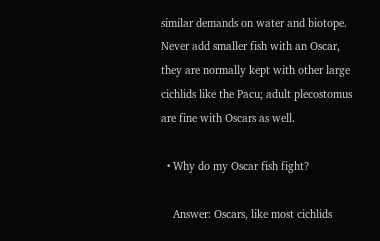similar demands on water and biotope. Never add smaller fish with an Oscar, they are normally kept with other large cichlids like the Pacu; adult plecostomus are fine with Oscars as well.

  • Why do my Oscar fish fight?

    Answer: Oscars, like most cichlids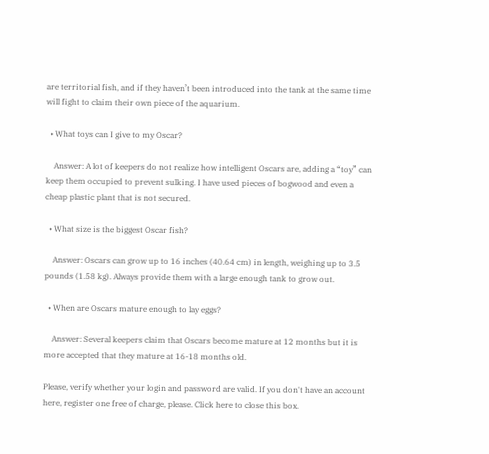are territorial fish, and if they haven’t been introduced into the tank at the same time will fight to claim their own piece of the aquarium.

  • What toys can I give to my Oscar?

    Answer: A lot of keepers do not realize how intelligent Oscars are, adding a “toy” can keep them occupied to prevent sulking. I have used pieces of bogwood and even a cheap plastic plant that is not secured.

  • What size is the biggest Oscar fish?

    Answer: Oscars can grow up to 16 inches (40.64 cm) in length, weighing up to 3.5 pounds (1.58 kg). Always provide them with a large enough tank to grow out.

  • When are Oscars mature enough to lay eggs?

    Answer: Several keepers claim that Oscars become mature at 12 months but it is more accepted that they mature at 16-18 months old.

Please, verify whether your login and password are valid. If you don't have an account here, register one free of charge, please. Click here to close this box.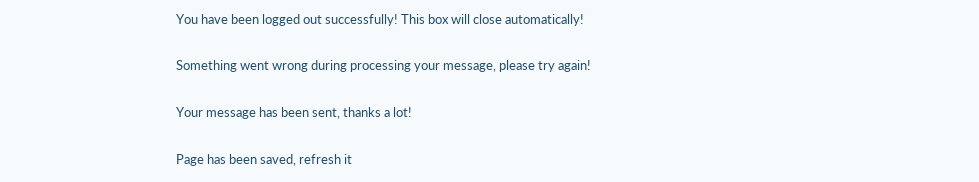You have been logged out successfully! This box will close automatically!

Something went wrong during processing your message, please try again!

Your message has been sent, thanks a lot!

Page has been saved, refresh it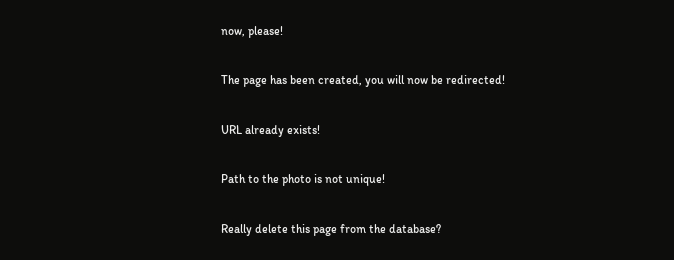now, please!

The page has been created, you will now be redirected!

URL already exists!

Path to the photo is not unique!

Really delete this page from the database?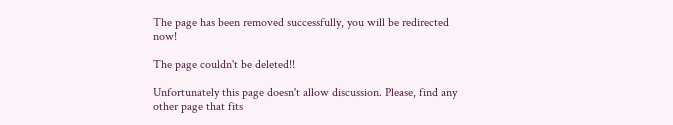The page has been removed successfully, you will be redirected now!

The page couldn't be deleted!!

Unfortunately this page doesn't allow discussion. Please, find any other page that fits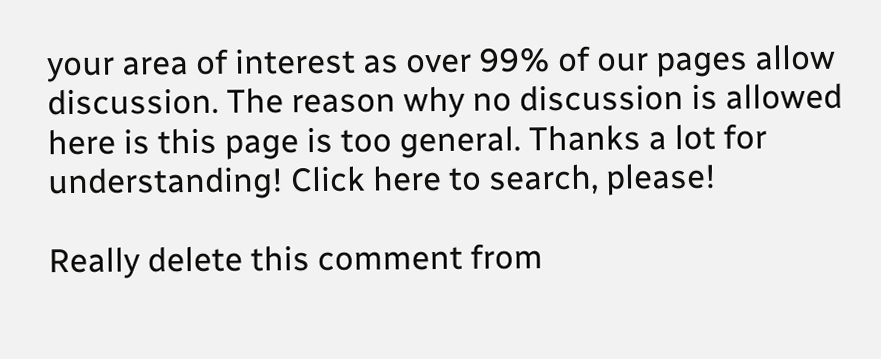your area of interest as over 99% of our pages allow discussion. The reason why no discussion is allowed here is this page is too general. Thanks a lot for understanding! Click here to search, please!

Really delete this comment from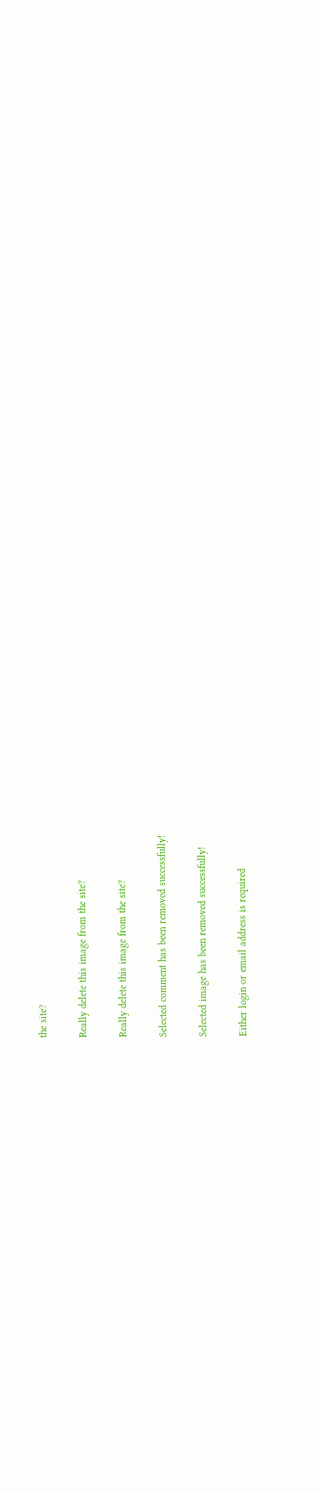the site?

Really delete this image from the site?

Really delete this image from the site?

Selected comment has been removed successfully!

Selected image has been removed successfully!

Either login or email address is required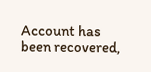Account has been recovered,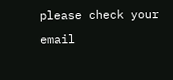please check your email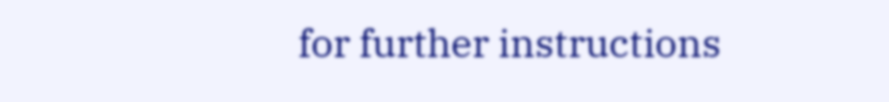for further instructions